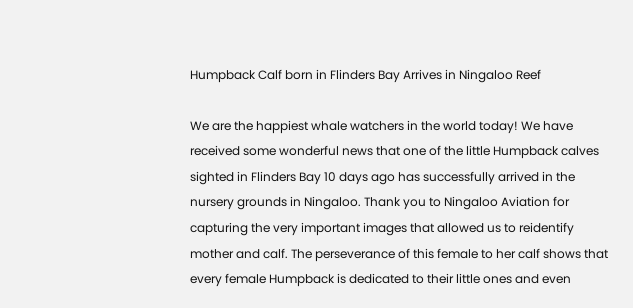Humpback Calf born in Flinders Bay Arrives in Ningaloo Reef

We are the happiest whale watchers in the world today! We have received some wonderful news that one of the little Humpback calves sighted in Flinders Bay 10 days ago has successfully arrived in the nursery grounds in Ningaloo. Thank you to Ningaloo Aviation for capturing the very important images that allowed us to reidentify mother and calf. The perseverance of this female to her calf shows that every female Humpback is dedicated to their little ones and even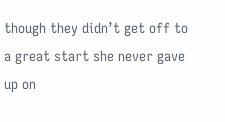though they didn’t get off to a great start she never gave up on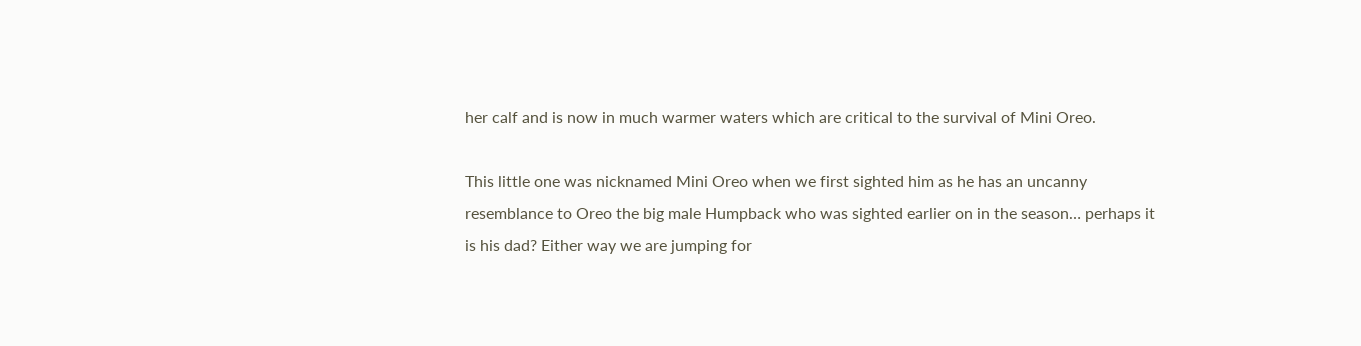her calf and is now in much warmer waters which are critical to the survival of Mini Oreo.

This little one was nicknamed Mini Oreo when we first sighted him as he has an uncanny resemblance to Oreo the big male Humpback who was sighted earlier on in the season… perhaps it is his dad? Either way we are jumping for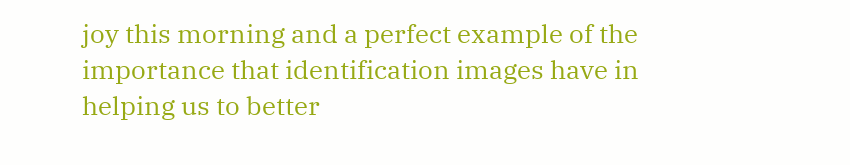joy this morning and a perfect example of the importance that identification images have in helping us to better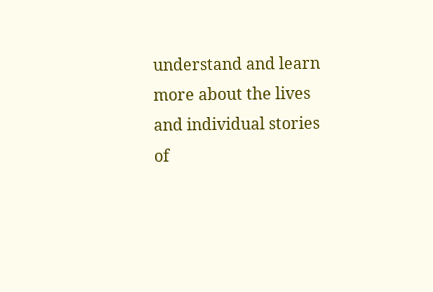understand and learn more about the lives and individual stories of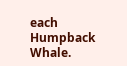each Humpback Whale.